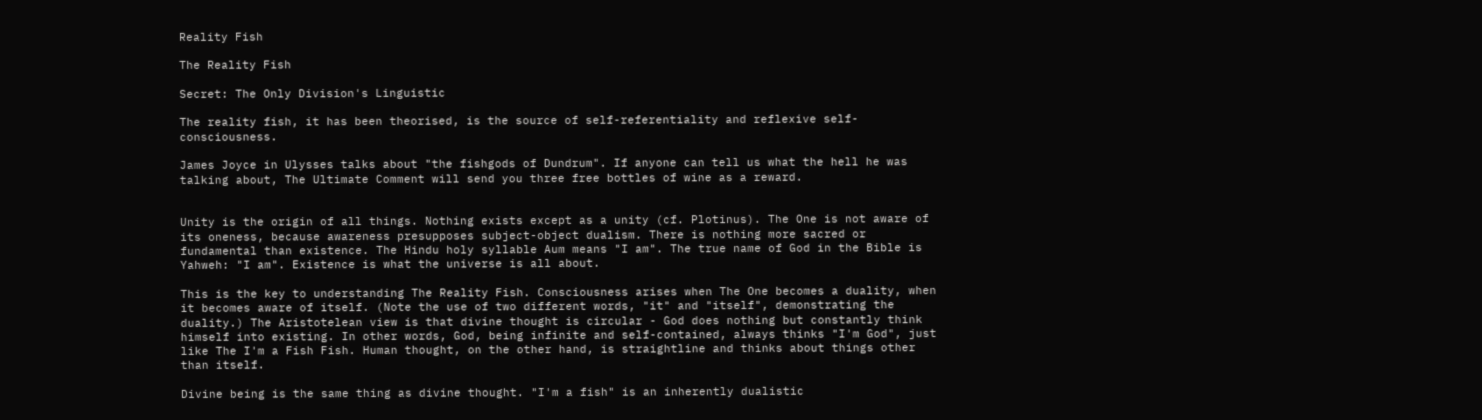Reality Fish

The Reality Fish

Secret: The Only Division's Linguistic

The reality fish, it has been theorised, is the source of self-referentiality and reflexive self-consciousness.

James Joyce in Ulysses talks about "the fishgods of Dundrum". If anyone can tell us what the hell he was talking about, The Ultimate Comment will send you three free bottles of wine as a reward.


Unity is the origin of all things. Nothing exists except as a unity (cf. Plotinus). The One is not aware of its oneness, because awareness presupposes subject-object dualism. There is nothing more sacred or fundamental than existence. The Hindu holy syllable Aum means "I am". The true name of God in the Bible is Yahweh: "I am". Existence is what the universe is all about.

This is the key to understanding The Reality Fish. Consciousness arises when The One becomes a duality, when it becomes aware of itself. (Note the use of two different words, "it" and "itself", demonstrating the duality.) The Aristotelean view is that divine thought is circular - God does nothing but constantly think himself into existing. In other words, God, being infinite and self-contained, always thinks "I'm God", just like The I'm a Fish Fish. Human thought, on the other hand, is straightline and thinks about things other than itself.

Divine being is the same thing as divine thought. "I'm a fish" is an inherently dualistic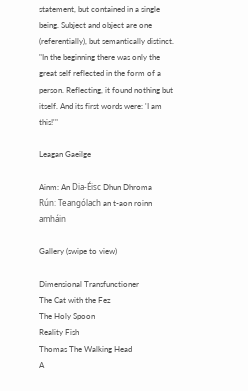statement, but contained in a single being. Subject and object are one (referentially), but semantically distinct. "In the beginning there was only the great self reflected in the form of a person. Reflecting, it found nothing but itself. And its first words were: 'I am this!'"

Leagan Gaeilge

Ainm: An Dia-Éisc Dhun Dhroma
Rún: Teangólach an t-aon roinn amháin

Gallery (swipe to view)

Dimensional Transfunctioner
The Cat with the Fez
The Holy Spoon
Reality Fish
Thomas The Walking Head
A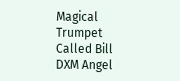Magical Trumpet Called Bill
DXM Angel